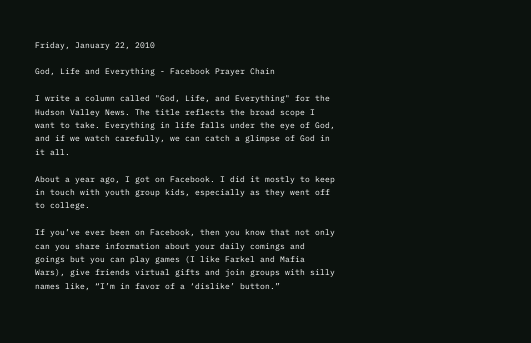Friday, January 22, 2010

God, Life and Everything - Facebook Prayer Chain

I write a column called "God, Life, and Everything" for the Hudson Valley News. The title reflects the broad scope I want to take. Everything in life falls under the eye of God, and if we watch carefully, we can catch a glimpse of God in it all.

About a year ago, I got on Facebook. I did it mostly to keep in touch with youth group kids, especially as they went off to college.

If you’ve ever been on Facebook, then you know that not only can you share information about your daily comings and goings but you can play games (I like Farkel and Mafia Wars), give friends virtual gifts and join groups with silly names like, “I’m in favor of a ‘dislike’ button.”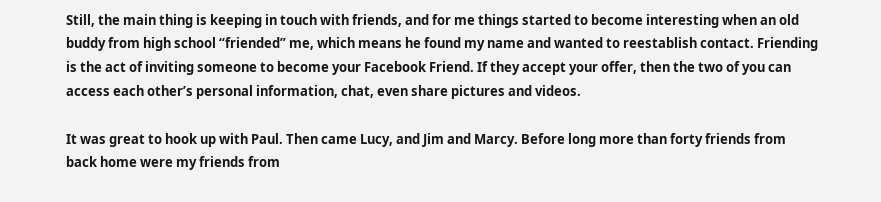Still, the main thing is keeping in touch with friends, and for me things started to become interesting when an old buddy from high school “friended” me, which means he found my name and wanted to reestablish contact. Friending is the act of inviting someone to become your Facebook Friend. If they accept your offer, then the two of you can access each other’s personal information, chat, even share pictures and videos.

It was great to hook up with Paul. Then came Lucy, and Jim and Marcy. Before long more than forty friends from back home were my friends from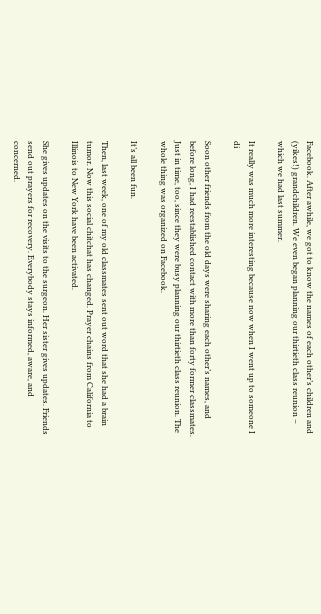Facebook. After awhile, we got to know the names of each other’s children and (yikes!) grandchildren. We even began planning our thirtieth class reunion – which we had last summer.

It really was much more interesting because now when I went up to someone I di

Soon other friends from the old days were sharing each other’s names, and before long, I had reestablished contact with more than forty former classmates. Just in time, too, since they were busy planning our thirtieth class reunion. The whole thing was organized on Facebook.

It’s all been fun.

Then, last week, one of my old classmates sent out word that she had a brain tumor. Now this social chitchat has changed. Prayer chains from California to Illinois to New York have been activated.

She gives updates on the visits to the surgeon. Her sister gives updates. Friends send out prayers for recovery. Everybody stays informed, aware, and concerned.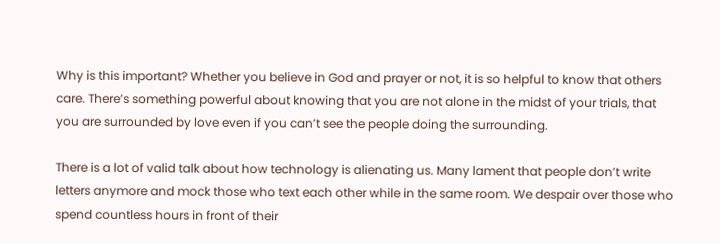Why is this important? Whether you believe in God and prayer or not, it is so helpful to know that others care. There’s something powerful about knowing that you are not alone in the midst of your trials, that you are surrounded by love even if you can’t see the people doing the surrounding.

There is a lot of valid talk about how technology is alienating us. Many lament that people don’t write letters anymore and mock those who text each other while in the same room. We despair over those who spend countless hours in front of their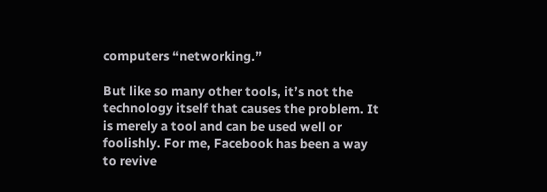computers “networking.”

But like so many other tools, it’s not the technology itself that causes the problem. It is merely a tool and can be used well or foolishly. For me, Facebook has been a way to revive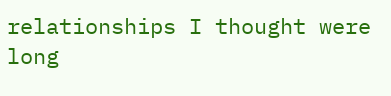relationships I thought were long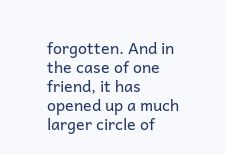forgotten. And in the case of one friend, it has opened up a much larger circle of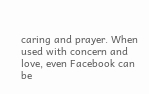caring and prayer. When used with concern and love, even Facebook can be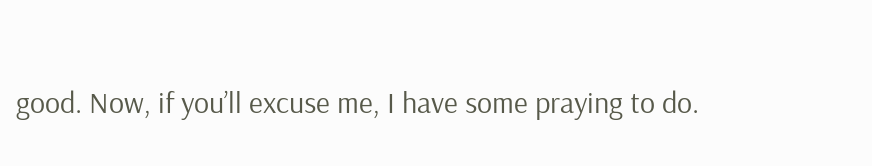good. Now, if you’ll excuse me, I have some praying to do.